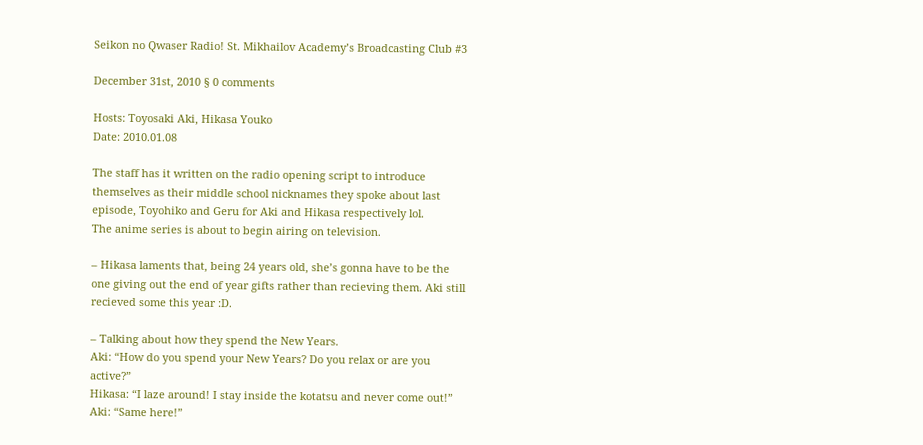Seikon no Qwaser Radio! St. Mikhailov Academy’s Broadcasting Club #3

December 31st, 2010 § 0 comments

Hosts: Toyosaki Aki, Hikasa Youko
Date: 2010.01.08

The staff has it written on the radio opening script to introduce themselves as their middle school nicknames they spoke about last episode, Toyohiko and Geru for Aki and Hikasa respectively lol.
The anime series is about to begin airing on television.

– Hikasa laments that, being 24 years old, she’s gonna have to be the one giving out the end of year gifts rather than recieving them. Aki still recieved some this year :D.

– Talking about how they spend the New Years.
Aki: “How do you spend your New Years? Do you relax or are you active?”
Hikasa: “I laze around! I stay inside the kotatsu and never come out!”
Aki: “Same here!”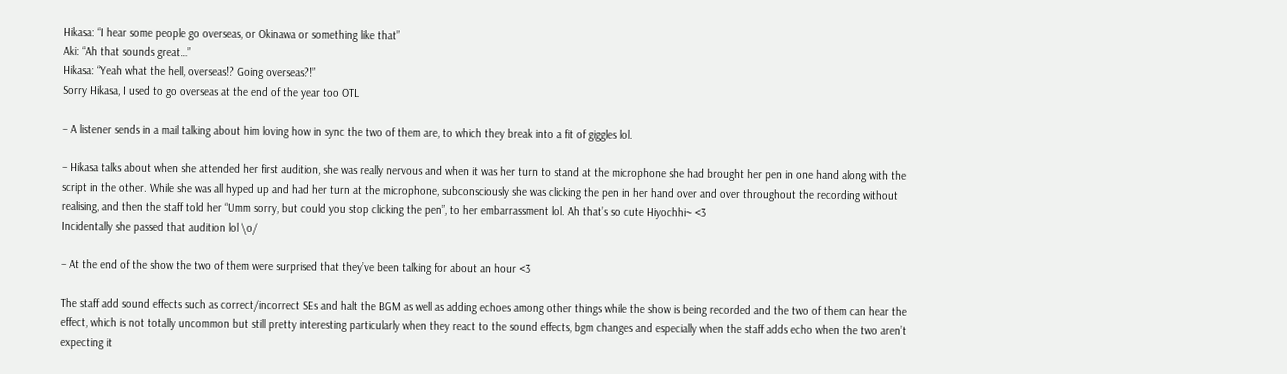Hikasa: “I hear some people go overseas, or Okinawa or something like that”
Aki: “Ah that sounds great…”
Hikasa: “Yeah what the hell, overseas!? Going overseas?!”
Sorry Hikasa, I used to go overseas at the end of the year too OTL

– A listener sends in a mail talking about him loving how in sync the two of them are, to which they break into a fit of giggles lol.

– Hikasa talks about when she attended her first audition, she was really nervous and when it was her turn to stand at the microphone she had brought her pen in one hand along with the script in the other. While she was all hyped up and had her turn at the microphone, subconsciously she was clicking the pen in her hand over and over throughout the recording without realising, and then the staff told her “Umm sorry, but could you stop clicking the pen”, to her embarrassment lol. Ah that’s so cute Hiyochhi~ <3
Incidentally she passed that audition lol \o/

– At the end of the show the two of them were surprised that they’ve been talking for about an hour <3

The staff add sound effects such as correct/incorrect SEs and halt the BGM as well as adding echoes among other things while the show is being recorded and the two of them can hear the effect, which is not totally uncommon but still pretty interesting particularly when they react to the sound effects, bgm changes and especially when the staff adds echo when the two aren’t expecting it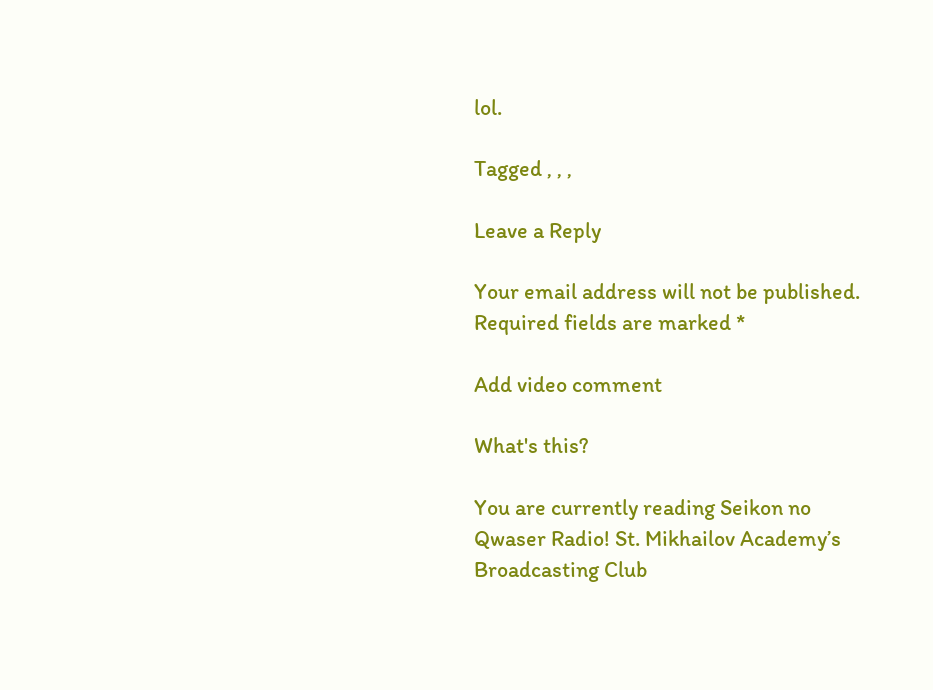lol.

Tagged , , ,

Leave a Reply

Your email address will not be published. Required fields are marked *

Add video comment

What's this?

You are currently reading Seikon no Qwaser Radio! St. Mikhailov Academy’s Broadcasting Club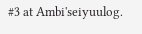#3 at Ambi'seiyuulog.